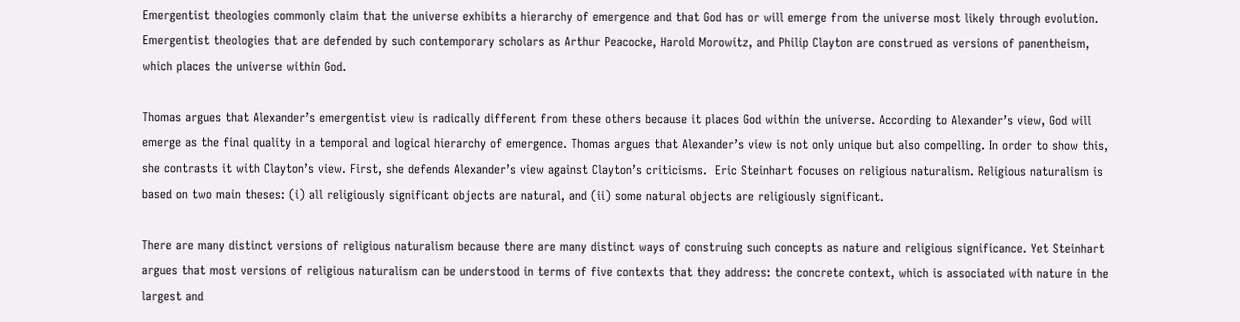Emergentist theologies commonly claim that the universe exhibits a hierarchy of emergence and that God has or will emerge from the universe most likely through evolution. Emergentist theologies that are defended by such contemporary scholars as Arthur Peacocke, Harold Morowitz, and Philip Clayton are construed as versions of panentheism, which places the universe within God.

Thomas argues that Alexander’s emergentist view is radically different from these others because it places God within the universe. According to Alexander’s view, God will emerge as the final quality in a temporal and logical hierarchy of emergence. Thomas argues that Alexander’s view is not only unique but also compelling. In order to show this, she contrasts it with Clayton’s view. First, she defends Alexander’s view against Clayton’s criticisms.  Eric Steinhart focuses on religious naturalism. Religious naturalism is based on two main theses: (i) all religiously significant objects are natural, and (ii) some natural objects are religiously significant.

There are many distinct versions of religious naturalism because there are many distinct ways of construing such concepts as nature and religious significance. Yet Steinhart argues that most versions of religious naturalism can be understood in terms of five contexts that they address: the concrete context, which is associated with nature in the largest and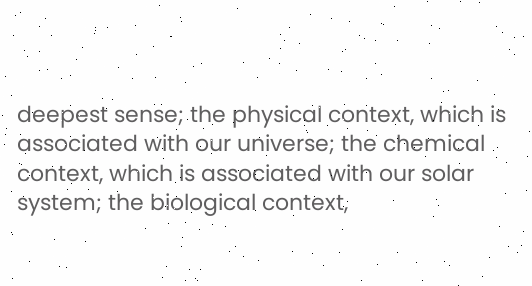deepest sense; the physical context, which is associated with our universe; the chemical context, which is associated with our solar system; the biological context,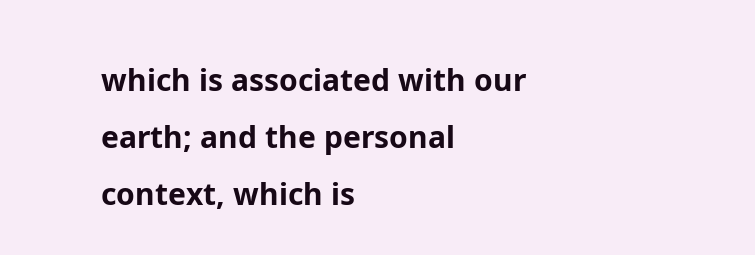which is associated with our earth; and the personal context, which is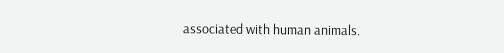associated with human animals.